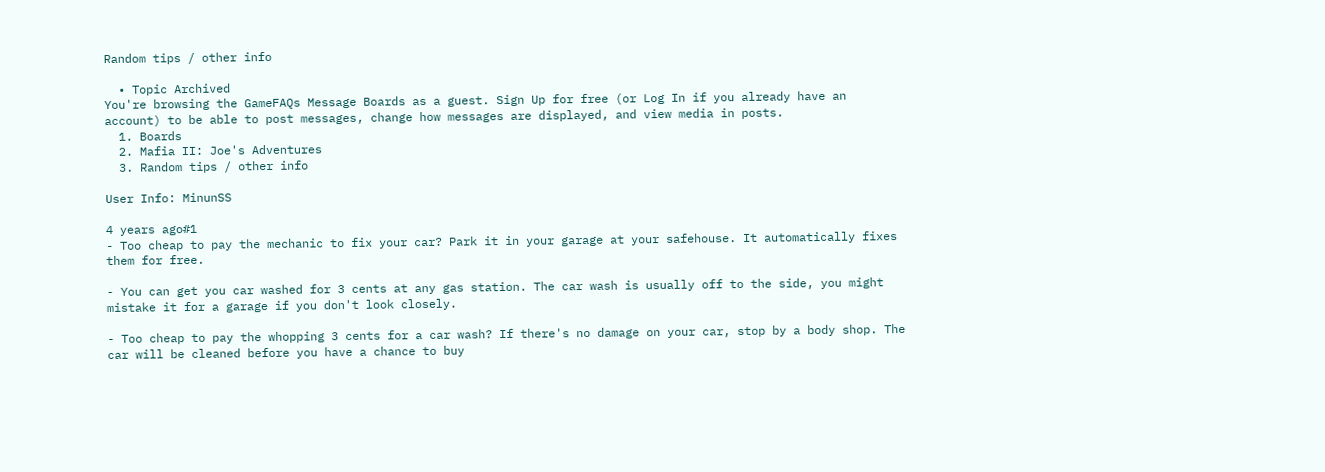Random tips / other info

  • Topic Archived
You're browsing the GameFAQs Message Boards as a guest. Sign Up for free (or Log In if you already have an account) to be able to post messages, change how messages are displayed, and view media in posts.
  1. Boards
  2. Mafia II: Joe's Adventures
  3. Random tips / other info

User Info: MinunSS

4 years ago#1
- Too cheap to pay the mechanic to fix your car? Park it in your garage at your safehouse. It automatically fixes them for free.

- You can get you car washed for 3 cents at any gas station. The car wash is usually off to the side, you might mistake it for a garage if you don't look closely.

- Too cheap to pay the whopping 3 cents for a car wash? If there's no damage on your car, stop by a body shop. The car will be cleaned before you have a chance to buy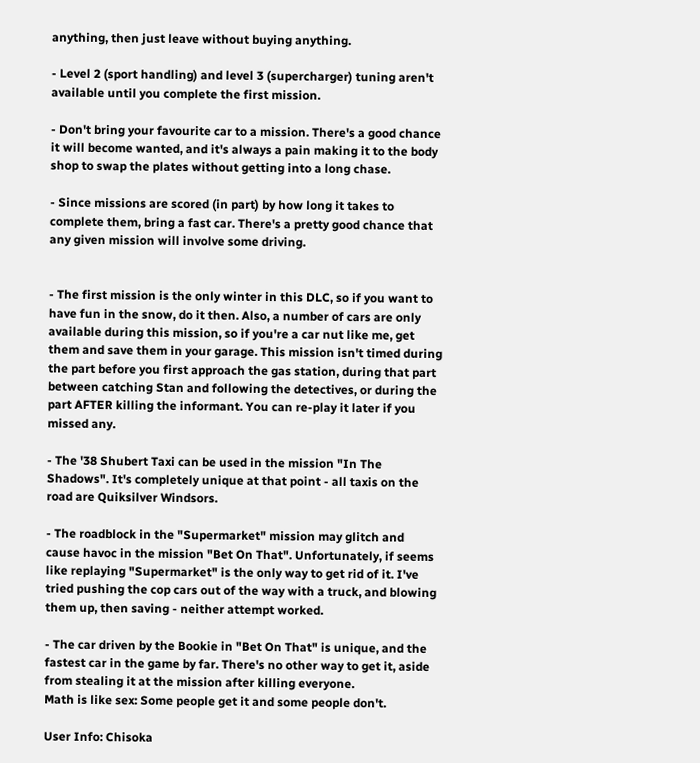anything, then just leave without buying anything.

- Level 2 (sport handling) and level 3 (supercharger) tuning aren't available until you complete the first mission.

- Don't bring your favourite car to a mission. There's a good chance it will become wanted, and it's always a pain making it to the body shop to swap the plates without getting into a long chase.

- Since missions are scored (in part) by how long it takes to complete them, bring a fast car. There's a pretty good chance that any given mission will involve some driving.


- The first mission is the only winter in this DLC, so if you want to have fun in the snow, do it then. Also, a number of cars are only available during this mission, so if you're a car nut like me, get them and save them in your garage. This mission isn't timed during the part before you first approach the gas station, during that part between catching Stan and following the detectives, or during the part AFTER killing the informant. You can re-play it later if you missed any.

- The '38 Shubert Taxi can be used in the mission "In The Shadows". It's completely unique at that point - all taxis on the road are Quiksilver Windsors.

- The roadblock in the "Supermarket" mission may glitch and cause havoc in the mission "Bet On That". Unfortunately, if seems like replaying "Supermarket" is the only way to get rid of it. I've tried pushing the cop cars out of the way with a truck, and blowing them up, then saving - neither attempt worked.

- The car driven by the Bookie in "Bet On That" is unique, and the fastest car in the game by far. There's no other way to get it, aside from stealing it at the mission after killing everyone.
Math is like sex: Some people get it and some people don't.

User Info: Chisoka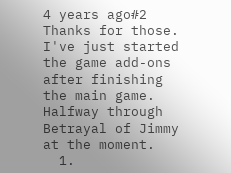4 years ago#2
Thanks for those. I've just started the game add-ons after finishing the main game. Halfway through Betrayal of Jimmy at the moment.
  1.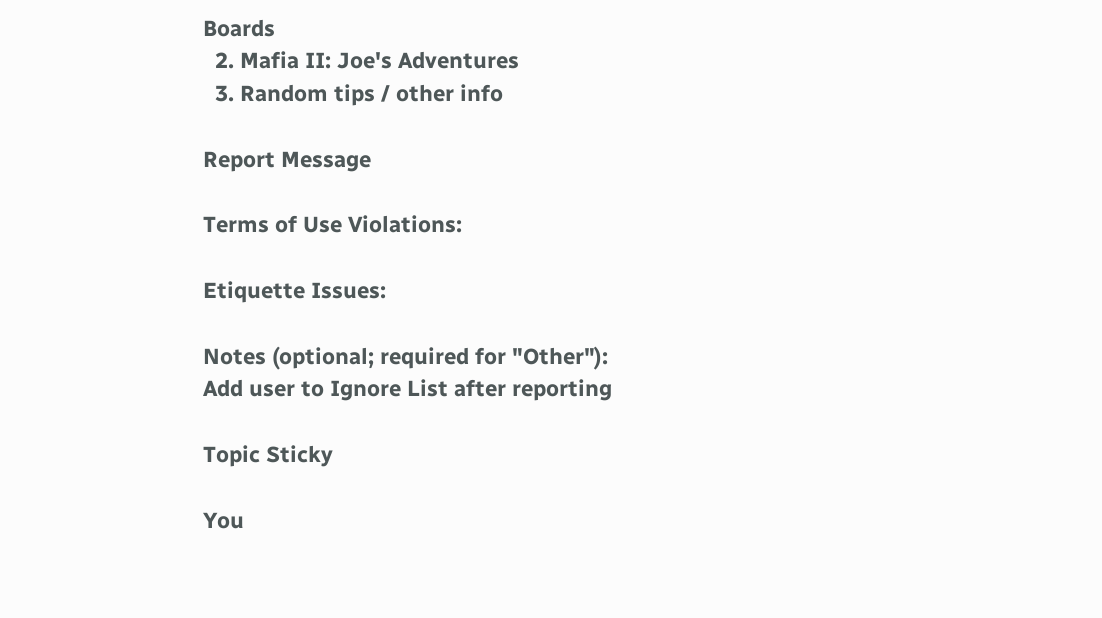Boards
  2. Mafia II: Joe's Adventures
  3. Random tips / other info

Report Message

Terms of Use Violations:

Etiquette Issues:

Notes (optional; required for "Other"):
Add user to Ignore List after reporting

Topic Sticky

You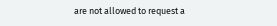are not allowed to request a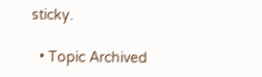sticky.

  • Topic Archived